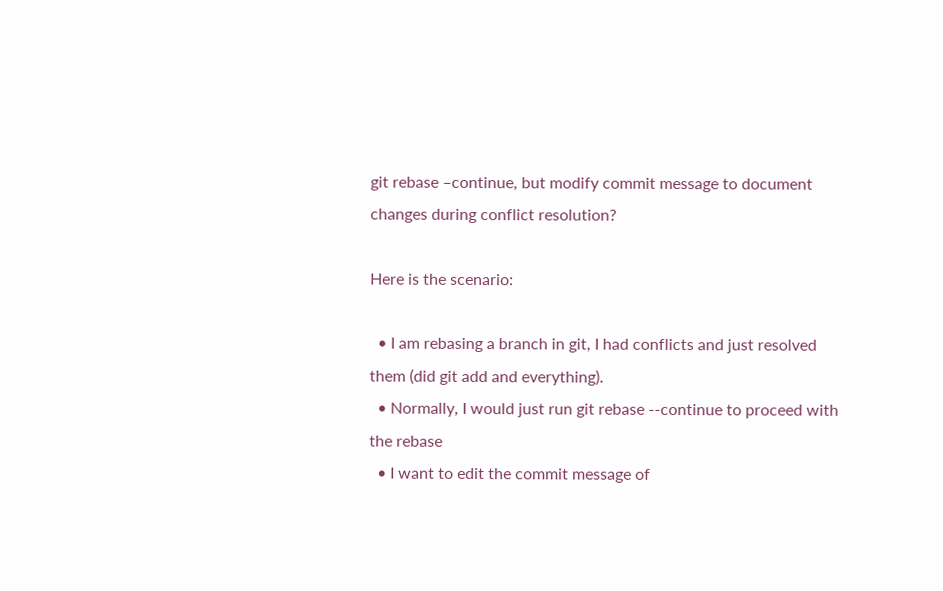git rebase –continue, but modify commit message to document changes during conflict resolution?

Here is the scenario:

  • I am rebasing a branch in git, I had conflicts and just resolved them (did git add and everything).
  • Normally, I would just run git rebase --continue to proceed with the rebase
  • I want to edit the commit message of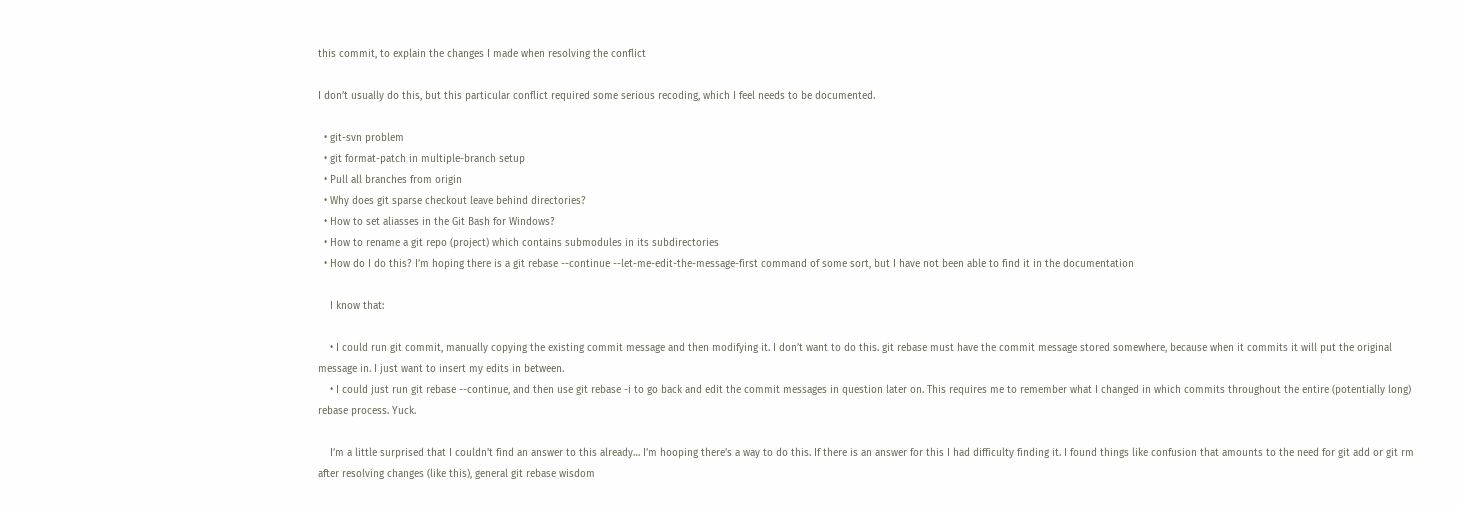this commit, to explain the changes I made when resolving the conflict

I don’t usually do this, but this particular conflict required some serious recoding, which I feel needs to be documented.

  • git-svn problem
  • git format-patch in multiple-branch setup
  • Pull all branches from origin
  • Why does git sparse checkout leave behind directories?
  • How to set aliasses in the Git Bash for Windows?
  • How to rename a git repo (project) which contains submodules in its subdirectories
  • How do I do this? I’m hoping there is a git rebase --continue --let-me-edit-the-message-first command of some sort, but I have not been able to find it in the documentation

    I know that:

    • I could run git commit, manually copying the existing commit message and then modifying it. I don’t want to do this. git rebase must have the commit message stored somewhere, because when it commits it will put the original message in. I just want to insert my edits in between.
    • I could just run git rebase --continue, and then use git rebase -i to go back and edit the commit messages in question later on. This requires me to remember what I changed in which commits throughout the entire (potentially long) rebase process. Yuck.

    I’m a little surprised that I couldn’t find an answer to this already… I’m hooping there’s a way to do this. If there is an answer for this I had difficulty finding it. I found things like confusion that amounts to the need for git add or git rm after resolving changes (like this), general git rebase wisdom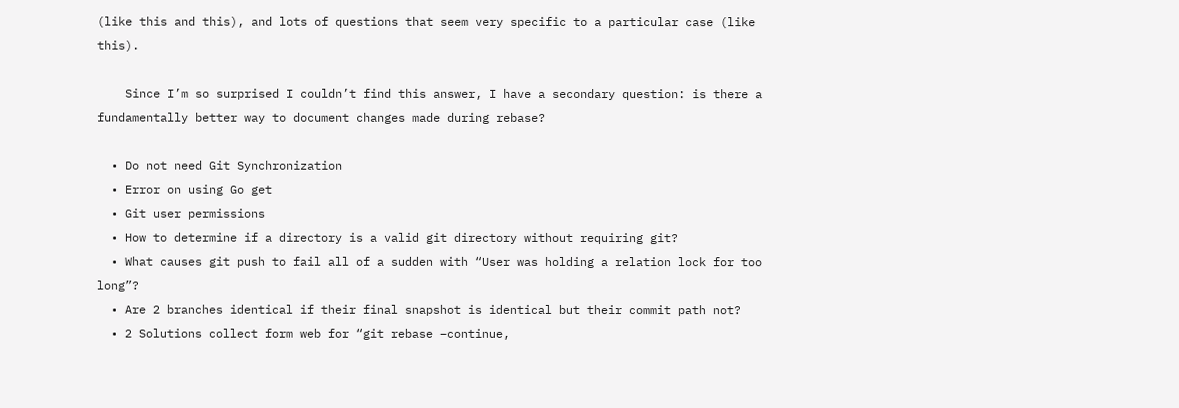(like this and this), and lots of questions that seem very specific to a particular case (like this).

    Since I’m so surprised I couldn’t find this answer, I have a secondary question: is there a fundamentally better way to document changes made during rebase?

  • Do not need Git Synchronization
  • Error on using Go get
  • Git user permissions
  • How to determine if a directory is a valid git directory without requiring git?
  • What causes git push to fail all of a sudden with “User was holding a relation lock for too long”?
  • Are 2 branches identical if their final snapshot is identical but their commit path not?
  • 2 Solutions collect form web for “git rebase –continue,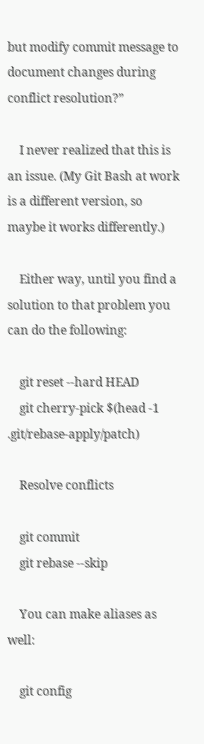but modify commit message to document changes during conflict resolution?”

    I never realized that this is an issue. (My Git Bash at work is a different version, so maybe it works differently.)

    Either way, until you find a solution to that problem you can do the following:

    git reset --hard HEAD
    git cherry-pick $(head -1 .git/rebase-apply/patch)

    Resolve conflicts

    git commit
    git rebase --skip

    You can make aliases as well:

    git config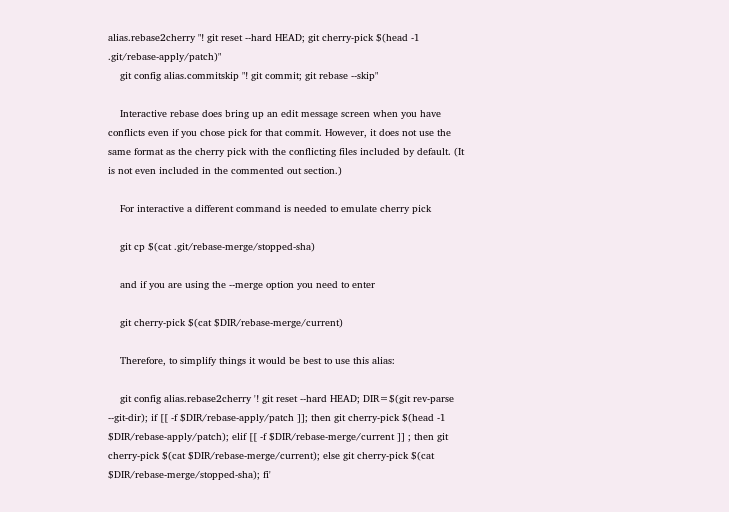alias.rebase2cherry "! git reset --hard HEAD; git cherry-pick $(head -1 .git/rebase-apply/patch)"
    git config alias.commitskip "! git commit; git rebase --skip"

    Interactive rebase does bring up an edit message screen when you have conflicts even if you chose pick for that commit. However, it does not use the same format as the cherry pick with the conflicting files included by default. (It is not even included in the commented out section.)

    For interactive a different command is needed to emulate cherry pick

    git cp $(cat .git/rebase-merge/stopped-sha)

    and if you are using the --merge option you need to enter

    git cherry-pick $(cat $DIR/rebase-merge/current)

    Therefore, to simplify things it would be best to use this alias:

    git config alias.rebase2cherry '! git reset --hard HEAD; DIR=$(git rev-parse --git-dir); if [[ -f $DIR/rebase-apply/patch ]]; then git cherry-pick $(head -1 $DIR/rebase-apply/patch); elif [[ -f $DIR/rebase-merge/current ]] ; then git cherry-pick $(cat $DIR/rebase-merge/current); else git cherry-pick $(cat $DIR/rebase-merge/stopped-sha); fi'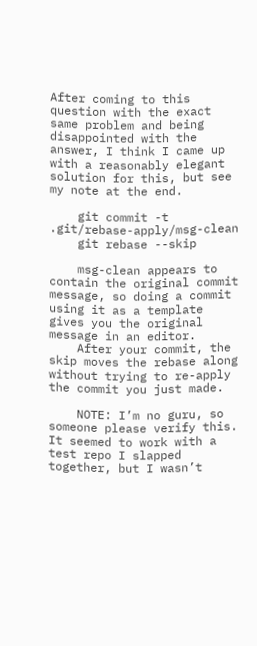After coming to this question with the exact same problem and being disappointed with the answer, I think I came up with a reasonably elegant solution for this, but see my note at the end.

    git commit -t .git/rebase-apply/msg-clean
    git rebase --skip

    msg-clean appears to contain the original commit message, so doing a commit using it as a template gives you the original message in an editor.
    After your commit, the skip moves the rebase along without trying to re-apply the commit you just made.

    NOTE: I’m no guru, so someone please verify this. It seemed to work with a test repo I slapped together, but I wasn’t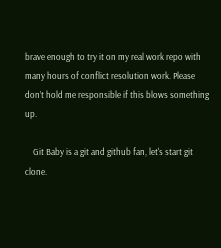brave enough to try it on my real work repo with many hours of conflict resolution work. Please don’t hold me responsible if this blows something up.

    Git Baby is a git and github fan, let's start git clone.